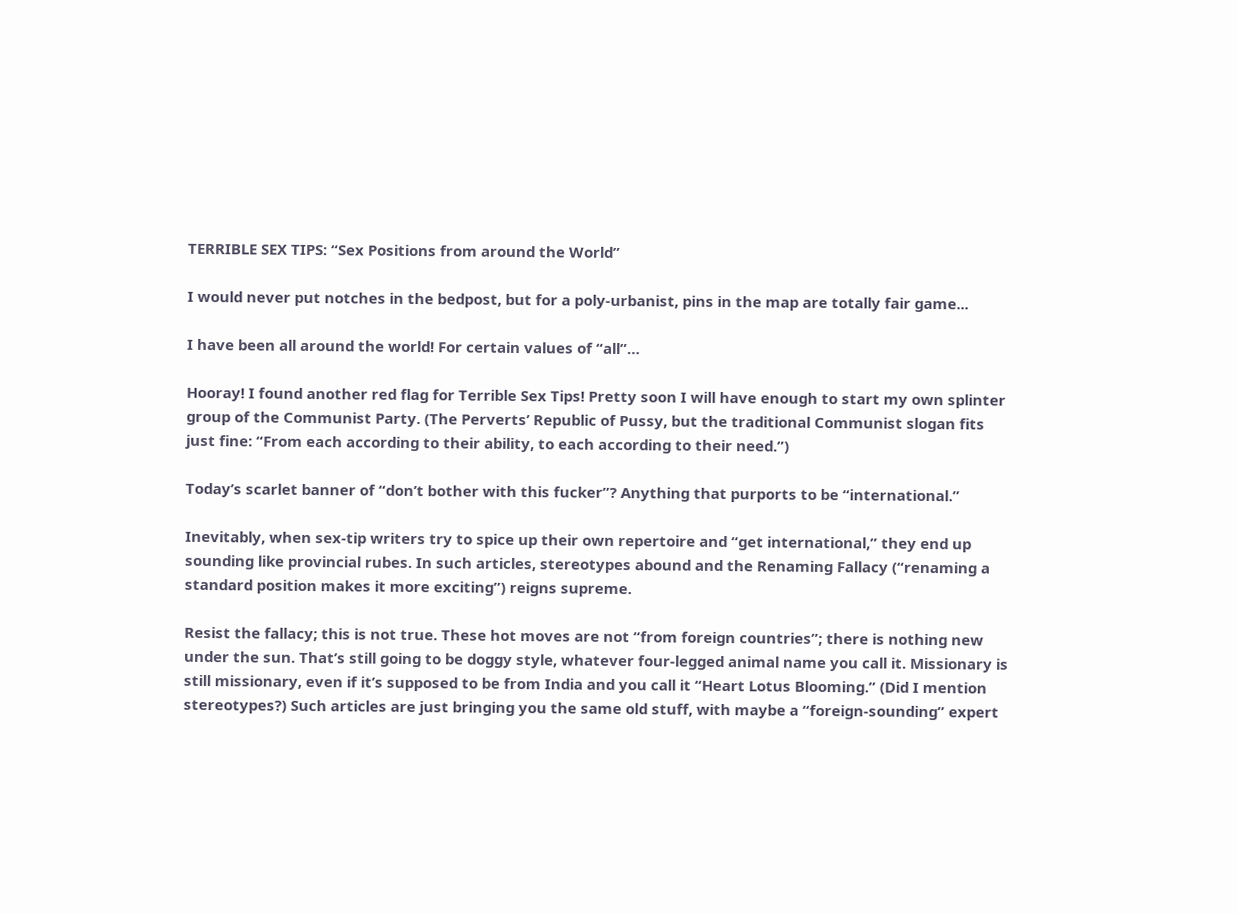TERRIBLE SEX TIPS: “Sex Positions from around the World”

I would never put notches in the bedpost, but for a poly-urbanist, pins in the map are totally fair game...

I have been all around the world! For certain values of “all”…

Hooray! I found another red flag for Terrible Sex Tips! Pretty soon I will have enough to start my own splinter group of the Communist Party. (The Perverts’ Republic of Pussy, but the traditional Communist slogan fits just fine: “From each according to their ability, to each according to their need.”)

Today’s scarlet banner of “don’t bother with this fucker”? Anything that purports to be “international.”

Inevitably, when sex-tip writers try to spice up their own repertoire and “get international,” they end up sounding like provincial rubes. In such articles, stereotypes abound and the Renaming Fallacy (“renaming a standard position makes it more exciting”) reigns supreme.

Resist the fallacy; this is not true. These hot moves are not “from foreign countries”; there is nothing new under the sun. That’s still going to be doggy style, whatever four-legged animal name you call it. Missionary is still missionary, even if it’s supposed to be from India and you call it “Heart Lotus Blooming.” (Did I mention stereotypes?) Such articles are just bringing you the same old stuff, with maybe a “foreign-sounding” expert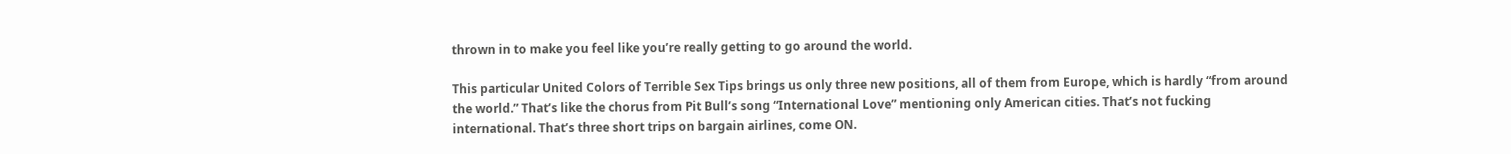thrown in to make you feel like you’re really getting to go around the world.

This particular United Colors of Terrible Sex Tips brings us only three new positions, all of them from Europe, which is hardly “from around the world.” That’s like the chorus from Pit Bull’s song “International Love” mentioning only American cities. That’s not fucking international. That’s three short trips on bargain airlines, come ON.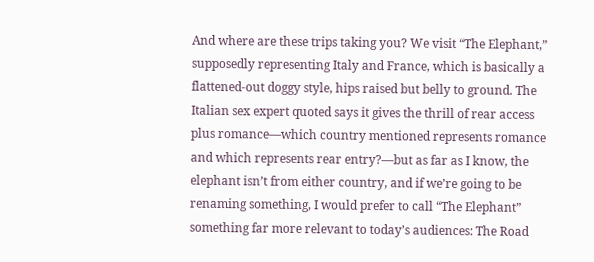And where are these trips taking you? We visit “The Elephant,” supposedly representing Italy and France, which is basically a flattened-out doggy style, hips raised but belly to ground. The Italian sex expert quoted says it gives the thrill of rear access plus romance—which country mentioned represents romance and which represents rear entry?—but as far as I know, the elephant isn’t from either country, and if we’re going to be renaming something, I would prefer to call “The Elephant” something far more relevant to today’s audiences: The Road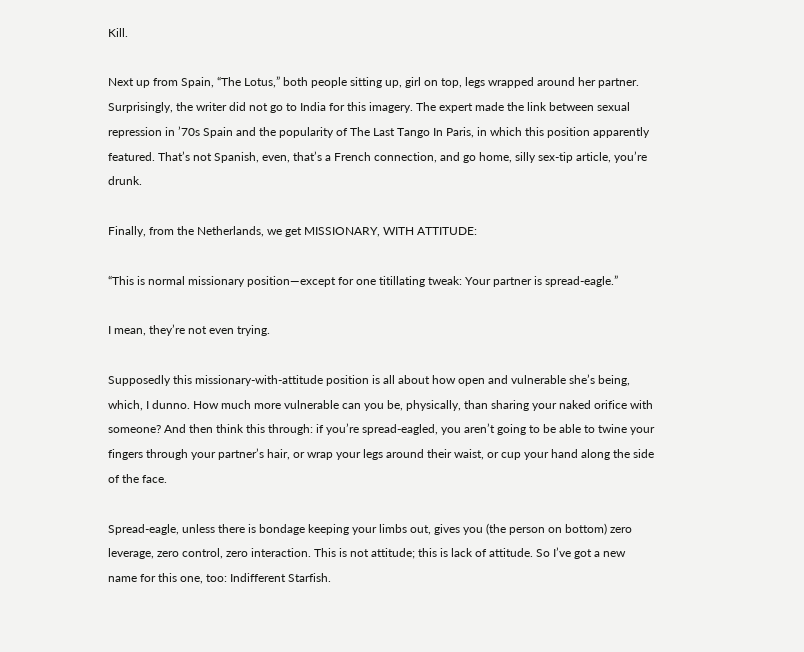Kill.

Next up from Spain, “The Lotus,” both people sitting up, girl on top, legs wrapped around her partner. Surprisingly, the writer did not go to India for this imagery. The expert made the link between sexual repression in ’70s Spain and the popularity of The Last Tango In Paris, in which this position apparently featured. That’s not Spanish, even, that’s a French connection, and go home, silly sex-tip article, you’re drunk.

Finally, from the Netherlands, we get MISSIONARY, WITH ATTITUDE:

“This is normal missionary position—except for one titillating tweak: Your partner is spread-eagle.”

I mean, they’re not even trying.

Supposedly this missionary-with-attitude position is all about how open and vulnerable she’s being, which, I dunno. How much more vulnerable can you be, physically, than sharing your naked orifice with someone? And then think this through: if you’re spread-eagled, you aren’t going to be able to twine your fingers through your partner’s hair, or wrap your legs around their waist, or cup your hand along the side of the face.

Spread-eagle, unless there is bondage keeping your limbs out, gives you (the person on bottom) zero leverage, zero control, zero interaction. This is not attitude; this is lack of attitude. So I’ve got a new name for this one, too: Indifferent Starfish.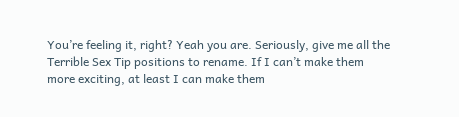You’re feeling it, right? Yeah you are. Seriously, give me all the Terrible Sex Tip positions to rename. If I can’t make them more exciting, at least I can make them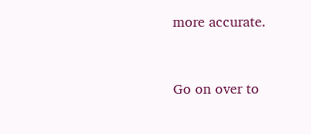more accurate.


Go on over to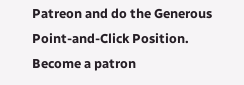Patreon and do the Generous Point-and-Click Position. Become a patron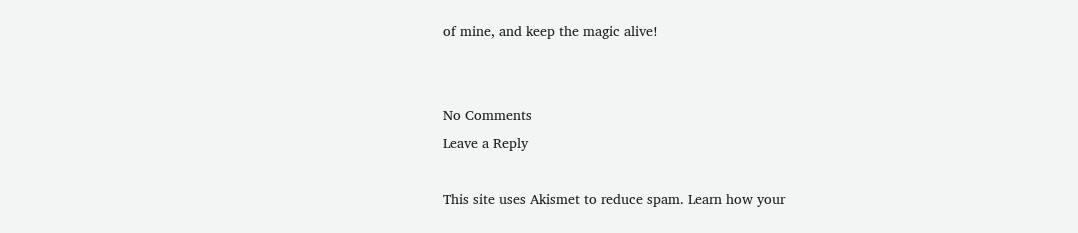of mine, and keep the magic alive!


No Comments
Leave a Reply

This site uses Akismet to reduce spam. Learn how your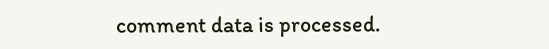comment data is processed.